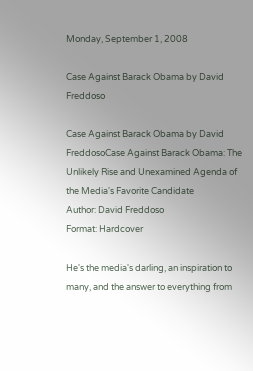Monday, September 1, 2008

Case Against Barack Obama by David Freddoso

Case Against Barack Obama by David FreddosoCase Against Barack Obama: The Unlikely Rise and Unexamined Agenda of the Media's Favorite Candidate
Author: David Freddoso
Format: Hardcover

He's the media's darling, an inspiration to many, and the answer to everything from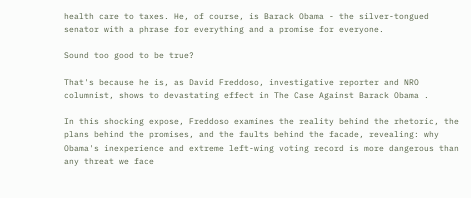health care to taxes. He, of course, is Barack Obama - the silver-tongued senator with a phrase for everything and a promise for everyone.

Sound too good to be true?

That's because he is, as David Freddoso, investigative reporter and NRO columnist, shows to devastating effect in The Case Against Barack Obama .

In this shocking expose, Freddoso examines the reality behind the rhetoric, the plans behind the promises, and the faults behind the facade, revealing: why Obama's inexperience and extreme left-wing voting record is more dangerous than any threat we face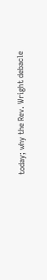today; why the Rev. Wright debacle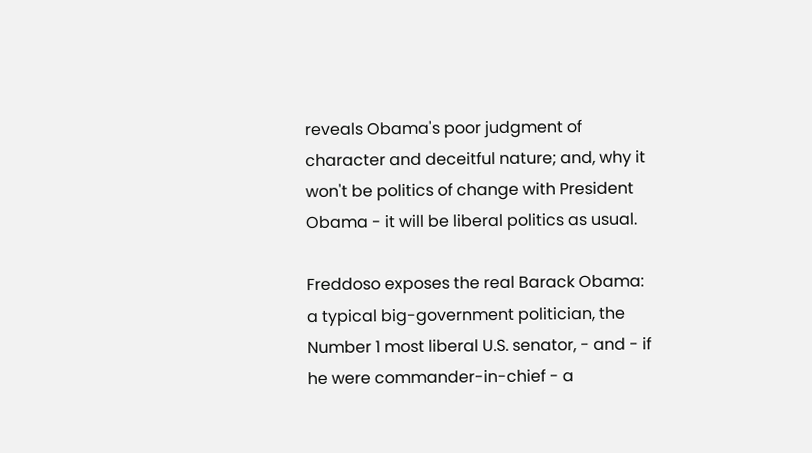reveals Obama's poor judgment of character and deceitful nature; and, why it won't be politics of change with President Obama - it will be liberal politics as usual.

Freddoso exposes the real Barack Obama: a typical big-government politician, the Number 1 most liberal U.S. senator, - and - if he were commander-in-chief - a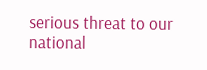serious threat to our national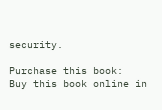security.

Purchase this book:
Buy this book online in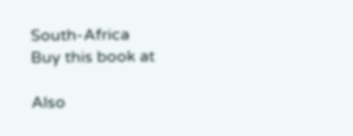South-Africa
Buy this book at

Also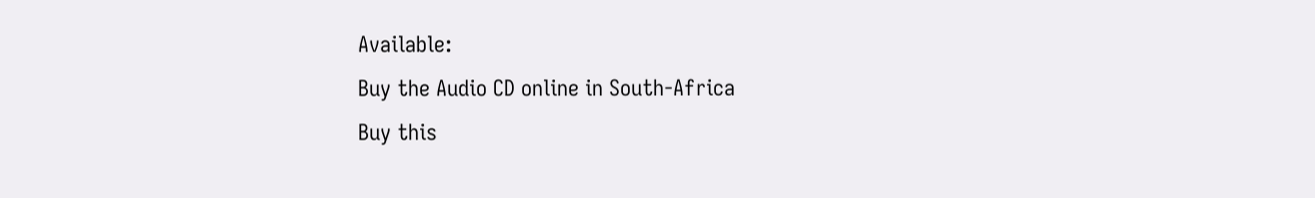Available:
Buy the Audio CD online in South-Africa
Buy this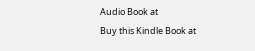Audio Book at
Buy this Kindle Book at